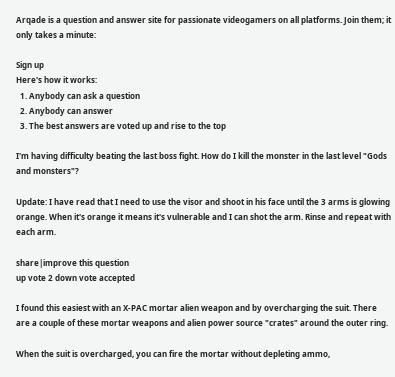Arqade is a question and answer site for passionate videogamers on all platforms. Join them; it only takes a minute:

Sign up
Here's how it works:
  1. Anybody can ask a question
  2. Anybody can answer
  3. The best answers are voted up and rise to the top

I'm having difficulty beating the last boss fight. How do I kill the monster in the last level "Gods and monsters"?

Update: I have read that I need to use the visor and shoot in his face until the 3 arms is glowing orange. When it's orange it means it's vulnerable and I can shot the arm. Rinse and repeat with each arm.

share|improve this question
up vote 2 down vote accepted

I found this easiest with an X-PAC mortar alien weapon and by overcharging the suit. There are a couple of these mortar weapons and alien power source "crates" around the outer ring.

When the suit is overcharged, you can fire the mortar without depleting ammo,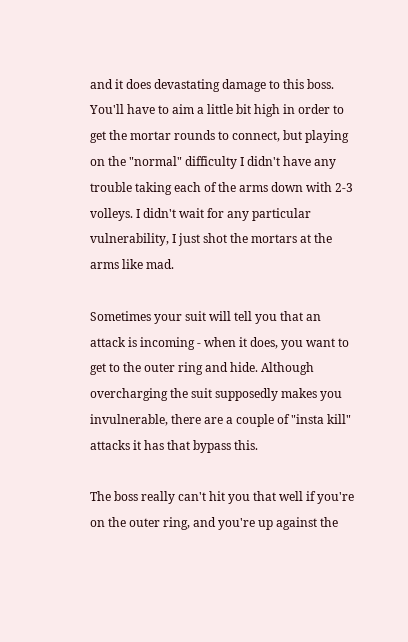and it does devastating damage to this boss. You'll have to aim a little bit high in order to get the mortar rounds to connect, but playing on the "normal" difficulty I didn't have any trouble taking each of the arms down with 2-3 volleys. I didn't wait for any particular vulnerability, I just shot the mortars at the arms like mad.

Sometimes your suit will tell you that an attack is incoming - when it does, you want to get to the outer ring and hide. Although overcharging the suit supposedly makes you invulnerable, there are a couple of "insta kill" attacks it has that bypass this.

The boss really can't hit you that well if you're on the outer ring, and you're up against the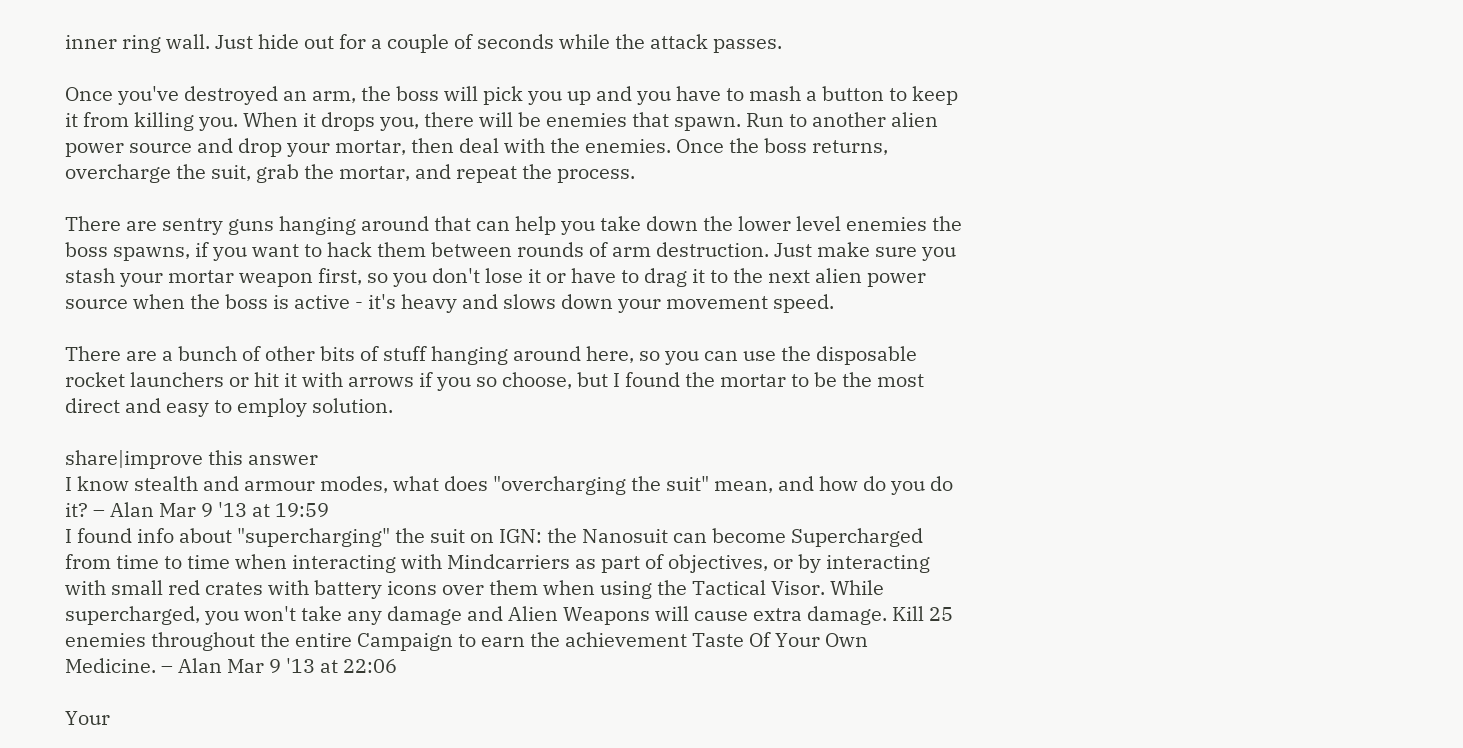inner ring wall. Just hide out for a couple of seconds while the attack passes.

Once you've destroyed an arm, the boss will pick you up and you have to mash a button to keep it from killing you. When it drops you, there will be enemies that spawn. Run to another alien power source and drop your mortar, then deal with the enemies. Once the boss returns, overcharge the suit, grab the mortar, and repeat the process.

There are sentry guns hanging around that can help you take down the lower level enemies the boss spawns, if you want to hack them between rounds of arm destruction. Just make sure you stash your mortar weapon first, so you don't lose it or have to drag it to the next alien power source when the boss is active - it's heavy and slows down your movement speed.

There are a bunch of other bits of stuff hanging around here, so you can use the disposable rocket launchers or hit it with arrows if you so choose, but I found the mortar to be the most direct and easy to employ solution.

share|improve this answer
I know stealth and armour modes, what does "overcharging the suit" mean, and how do you do it? – Alan Mar 9 '13 at 19:59
I found info about "supercharging" the suit on IGN: the Nanosuit can become Supercharged from time to time when interacting with Mindcarriers as part of objectives, or by interacting with small red crates with battery icons over them when using the Tactical Visor. While supercharged, you won't take any damage and Alien Weapons will cause extra damage. Kill 25 enemies throughout the entire Campaign to earn the achievement Taste Of Your Own Medicine. – Alan Mar 9 '13 at 22:06

Your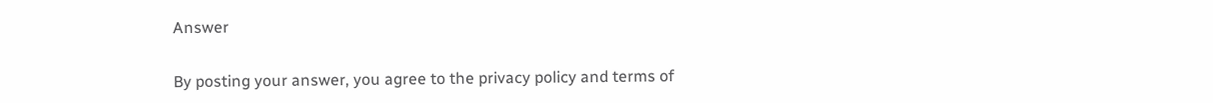Answer


By posting your answer, you agree to the privacy policy and terms of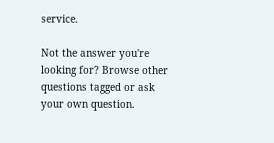service.

Not the answer you're looking for? Browse other questions tagged or ask your own question.